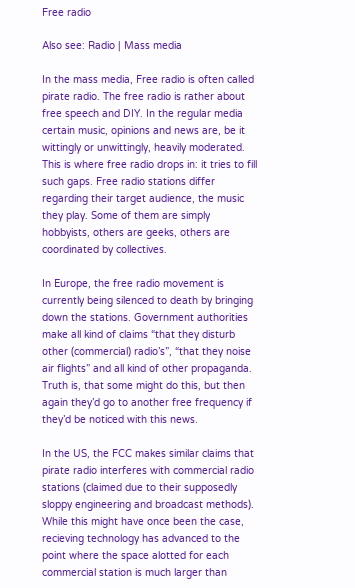Free radio

Also see: Radio | Mass media

In the mass media, Free radio is often called pirate radio. The free radio is rather about free speech and DIY. In the regular media certain music, opinions and news are, be it wittingly or unwittingly, heavily moderated. This is where free radio drops in: it tries to fill such gaps. Free radio stations differ regarding their target audience, the music they play. Some of them are simply hobbyists, others are geeks, others are coordinated by collectives.

In Europe, the free radio movement is currently being silenced to death by bringing down the stations. Government authorities make all kind of claims “that they disturb other (commercial) radio’s”, “that they noise air flights” and all kind of other propaganda. Truth is, that some might do this, but then again they’d go to another free frequency if they’d be noticed with this news.

In the US, the FCC makes similar claims that pirate radio interferes with commercial radio stations (claimed due to their supposedly sloppy engineering and broadcast methods). While this might have once been the case, recieving technology has advanced to the point where the space alotted for each commercial station is much larger than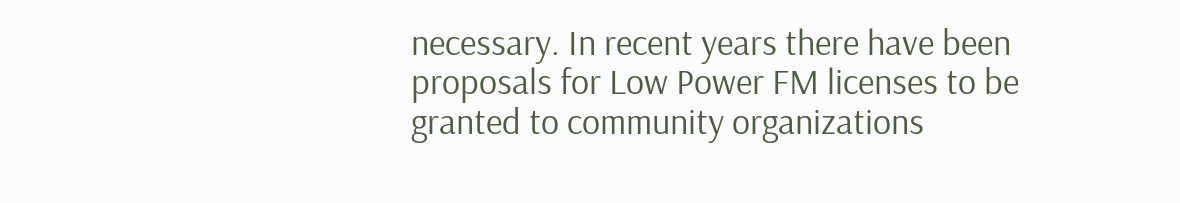necessary. In recent years there have been proposals for Low Power FM licenses to be granted to community organizations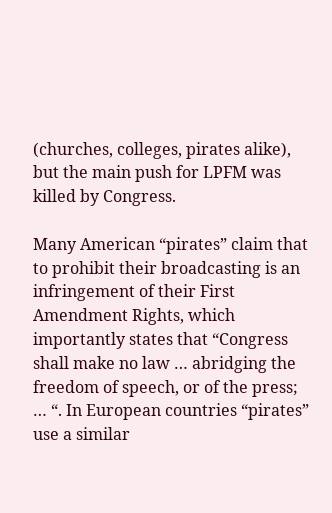(churches, colleges, pirates alike), but the main push for LPFM was killed by Congress.

Many American “pirates” claim that to prohibit their broadcasting is an infringement of their First Amendment Rights, which importantly states that “Congress shall make no law … abridging the freedom of speech, or of the press; … “. In European countries “pirates” use a similar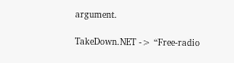argument.

TakeDown.NET -> “Free-radio